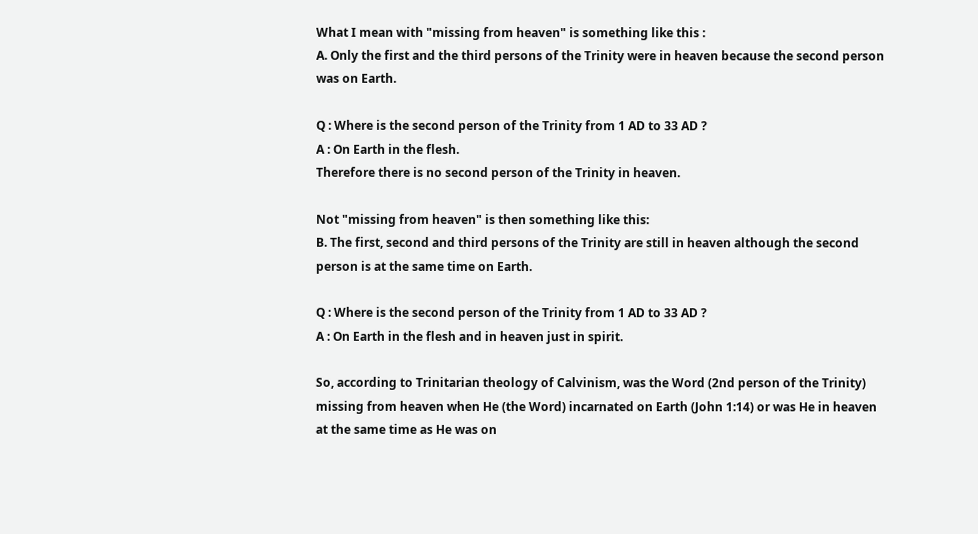What I mean with "missing from heaven" is something like this :
A. Only the first and the third persons of the Trinity were in heaven because the second person was on Earth.

Q : Where is the second person of the Trinity from 1 AD to 33 AD ?
A : On Earth in the flesh.
Therefore there is no second person of the Trinity in heaven.

Not "missing from heaven" is then something like this:
B. The first, second and third persons of the Trinity are still in heaven although the second person is at the same time on Earth.

Q : Where is the second person of the Trinity from 1 AD to 33 AD ?
A : On Earth in the flesh and in heaven just in spirit.

So, according to Trinitarian theology of Calvinism, was the Word (2nd person of the Trinity) missing from heaven when He (the Word) incarnated on Earth (John 1:14) or was He in heaven at the same time as He was on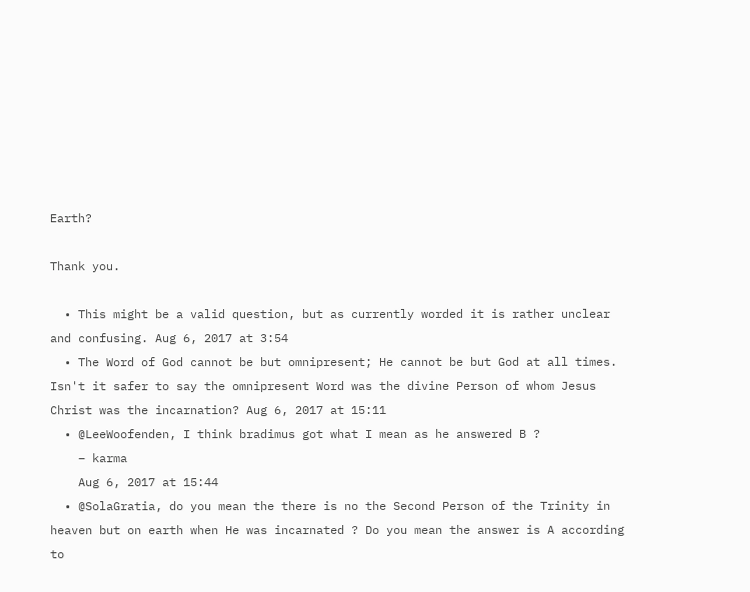Earth?

Thank you.

  • This might be a valid question, but as currently worded it is rather unclear and confusing. Aug 6, 2017 at 3:54
  • The Word of God cannot be but omnipresent; He cannot be but God at all times. Isn't it safer to say the omnipresent Word was the divine Person of whom Jesus Christ was the incarnation? Aug 6, 2017 at 15:11
  • @LeeWoofenden, I think bradimus got what I mean as he answered B ?
    – karma
    Aug 6, 2017 at 15:44
  • @SolaGratia, do you mean the there is no the Second Person of the Trinity in heaven but on earth when He was incarnated ? Do you mean the answer is A according to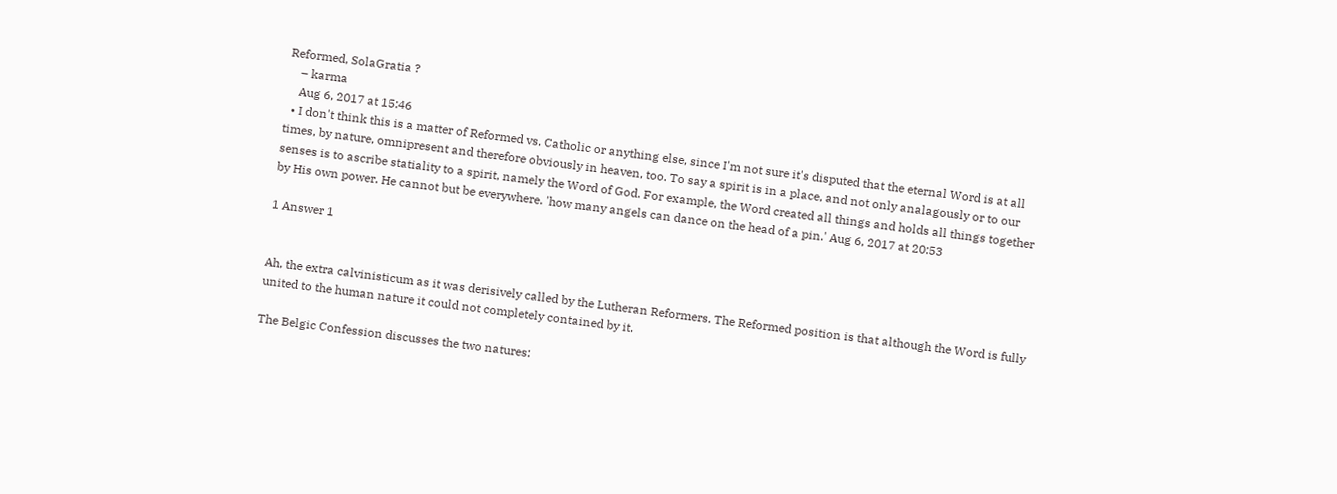Reformed, SolaGratia ?
    – karma
    Aug 6, 2017 at 15:46
  • I don't think this is a matter of Reformed vs. Catholic or anything else, since I'm not sure it's disputed that the eternal Word is at all times, by nature, omnipresent and therefore obviously in heaven, too. To say a spirit is in a place, and not only analagously or to our senses is to ascribe statiality to a spirit, namely the Word of God. For example, the Word created all things and holds all things together by His own power. He cannot but be everywhere. 'how many angels can dance on the head of a pin.' Aug 6, 2017 at 20:53

1 Answer 1


Ah, the extra calvinisticum as it was derisively called by the Lutheran Reformers. The Reformed position is that although the Word is fully united to the human nature it could not completely contained by it.

The Belgic Confession discusses the two natures: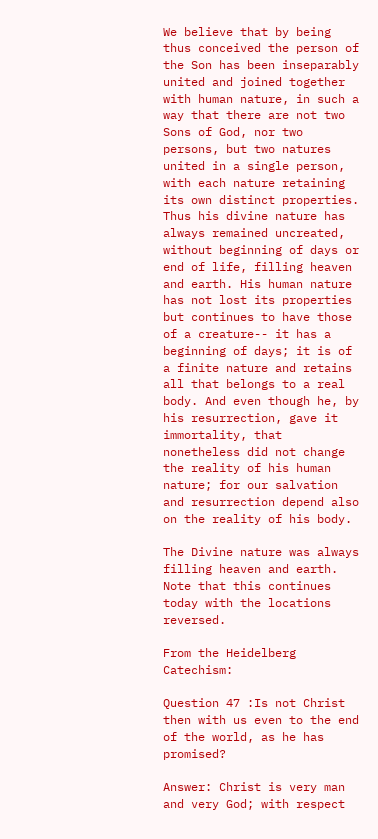We believe that by being thus conceived the person of the Son has been inseparably united and joined together with human nature, in such a way that there are not two Sons of God, nor two persons, but two natures united in a single person, with each nature retaining its own distinct properties. Thus his divine nature has always remained uncreated, without beginning of days or end of life, filling heaven and earth. His human nature has not lost its properties but continues to have those of a creature-- it has a beginning of days; it is of a finite nature and retains all that belongs to a real body. And even though he, by his resurrection, gave it immortality, that nonetheless did not change the reality of his human nature; for our salvation and resurrection depend also on the reality of his body.

The Divine nature was always filling heaven and earth. Note that this continues today with the locations reversed.

From the Heidelberg Catechism:

Question 47 :Is not Christ then with us even to the end of the world, as he has promised?

Answer: Christ is very man and very God; with respect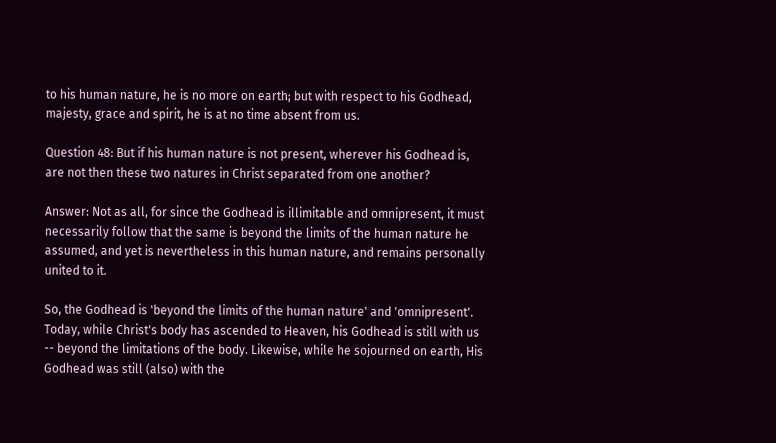to his human nature, he is no more on earth; but with respect to his Godhead, majesty, grace and spirit, he is at no time absent from us.

Question 48: But if his human nature is not present, wherever his Godhead is, are not then these two natures in Christ separated from one another?

Answer: Not as all, for since the Godhead is illimitable and omnipresent, it must necessarily follow that the same is beyond the limits of the human nature he assumed, and yet is nevertheless in this human nature, and remains personally united to it.

So, the Godhead is 'beyond the limits of the human nature' and 'omnipresent'. Today, while Christ's body has ascended to Heaven, his Godhead is still with us -- beyond the limitations of the body. Likewise, while he sojourned on earth, His Godhead was still (also) with the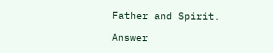Father and Spirit.

Answer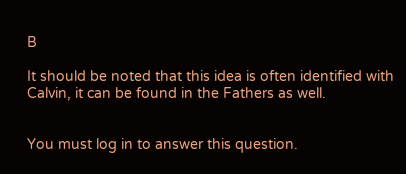B

It should be noted that this idea is often identified with Calvin, it can be found in the Fathers as well.


You must log in to answer this question.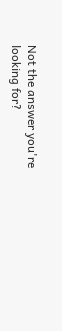Not the answer you're looking for?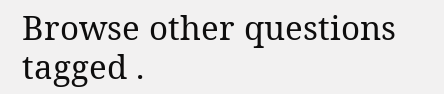Browse other questions tagged .